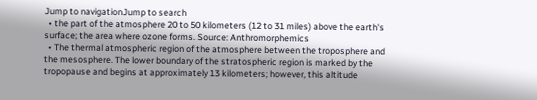Jump to navigationJump to search
  • the part of the atmosphere 20 to 50 kilometers (12 to 31 miles) above the earth's surface; the area where ozone forms. Source: Anthromorphemics
  • The thermal atmospheric region of the atmosphere between the troposphere and the mesosphere. The lower boundary of the stratospheric region is marked by the tropopause and begins at approximately 13 kilometers; however, this altitude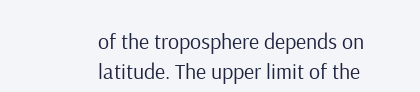of the troposphere depends on latitude. The upper limit of the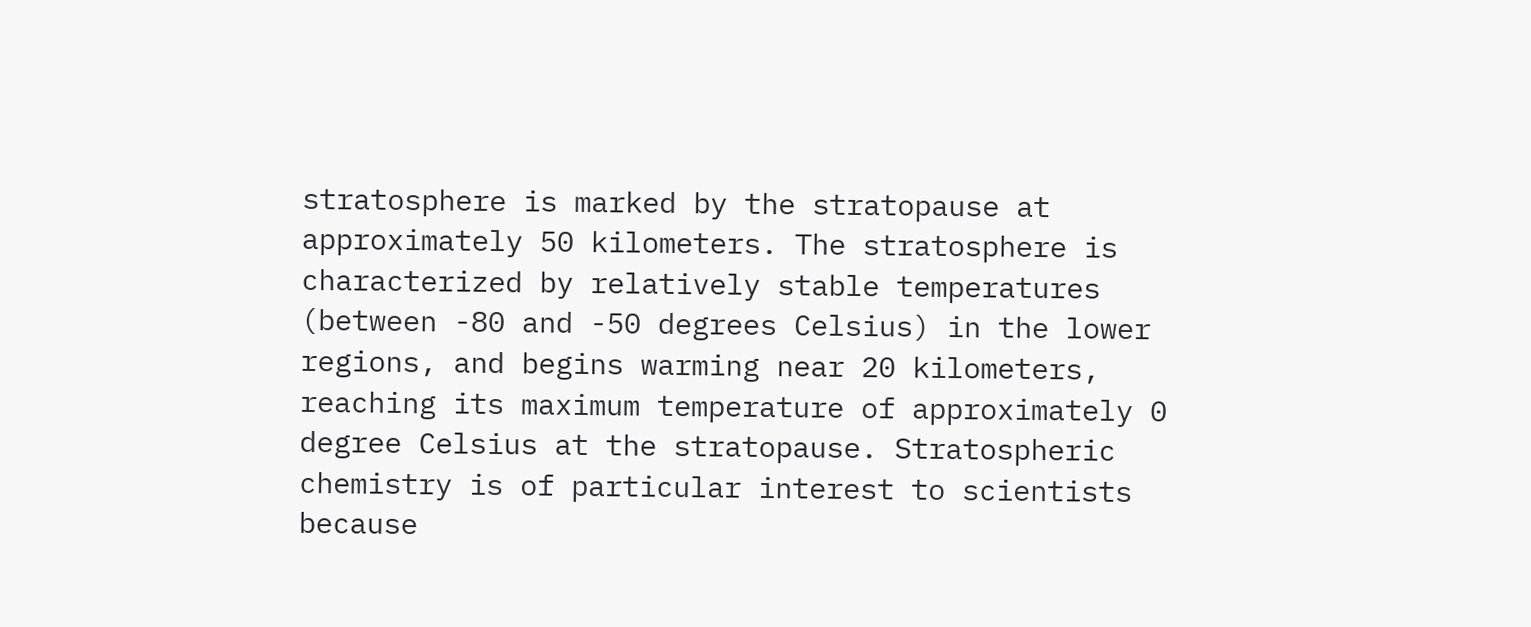stratosphere is marked by the stratopause at approximately 50 kilometers. The stratosphere is characterized by relatively stable temperatures (between -80 and -50 degrees Celsius) in the lower regions, and begins warming near 20 kilometers, reaching its maximum temperature of approximately 0 degree Celsius at the stratopause. Stratospheric chemistry is of particular interest to scientists because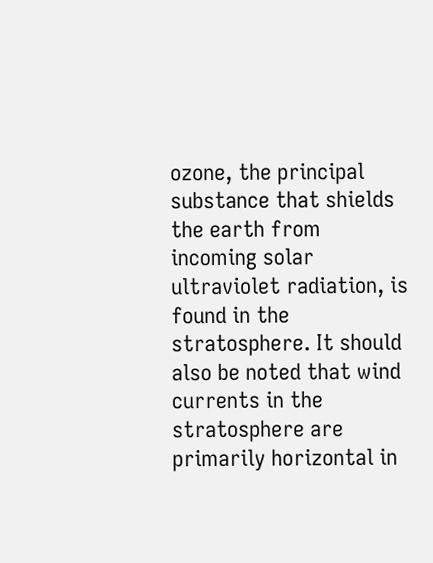ozone, the principal substance that shields the earth from incoming solar ultraviolet radiation, is found in the stratosphere. It should also be noted that wind currents in the stratosphere are primarily horizontal in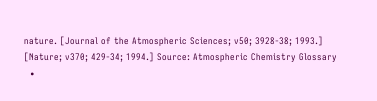nature. [Journal of the Atmospheric Sciences; v50; 3928-38; 1993.] [Nature; v370; 429-34; 1994.] Source: Atmospheric Chemistry Glossary
  •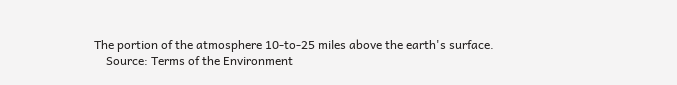The portion of the atmosphere 10-to-25 miles above the earth's surface.
    Source: Terms of the Environment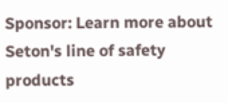Sponsor: Learn more about Seton's line of safety products